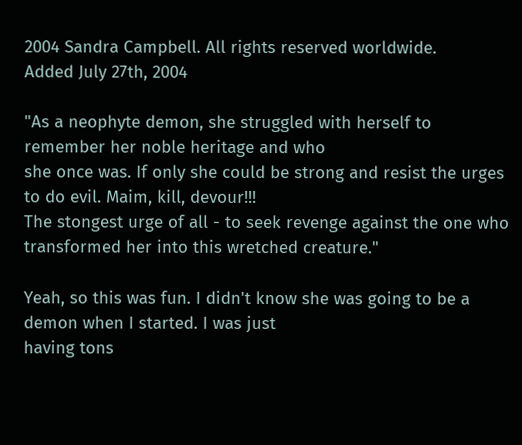2004 Sandra Campbell. All rights reserved worldwide.
Added July 27th, 2004

"As a neophyte demon, she struggled with herself to remember her noble heritage and who
she once was. If only she could be strong and resist the urges to do evil. Maim, kill, devour!!!
The stongest urge of all - to seek revenge against the one who transformed her into this wretched creature."

Yeah, so this was fun. I didn't know she was going to be a demon when I started. I was just
having tons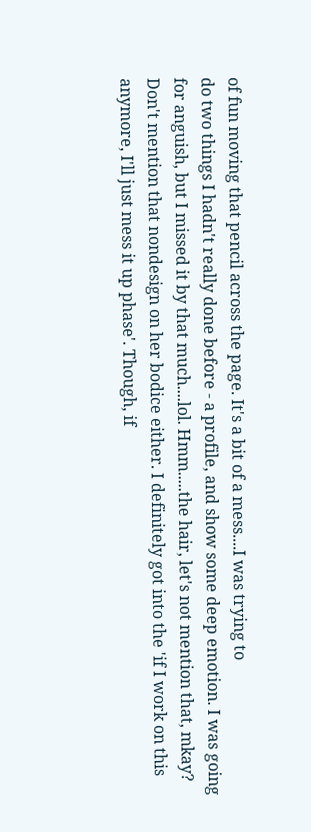of fun moving that pencil across the page. It's a bit of a mess....I was trying to
do two things I hadn't really done before - a profile, and show some deep emotion. I was going
for anguish, but I missed it by that much....lol. Hmm.....the hair, let's not mention that, mkay?
Don't mention that nondesign on her bodice either. I definitely got into the 'if I work on this
anymore, I'll just mess it up phase'. Though, if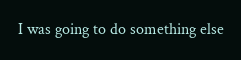I was going to do something else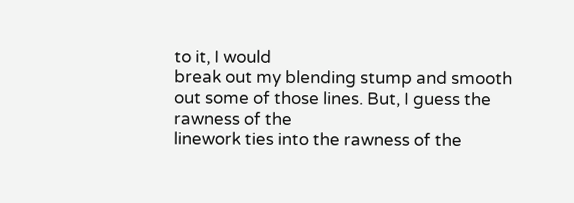to it, I would
break out my blending stump and smooth out some of those lines. But, I guess the rawness of the
linework ties into the rawness of the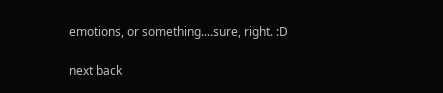emotions, or something....sure, right. :D

next back